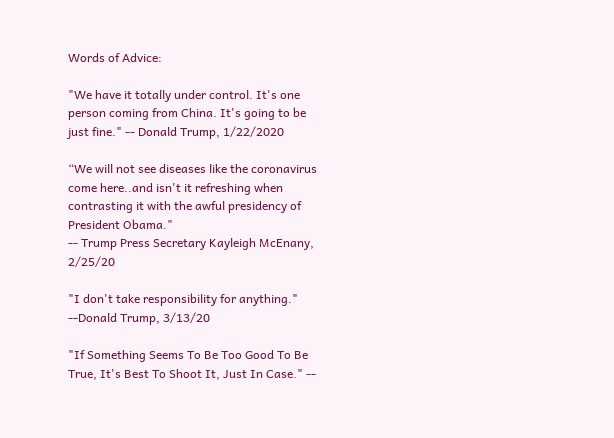Words of Advice:

"We have it totally under control. It's one person coming from China. It's going to be just fine." -- Donald Trump, 1/22/2020

“We will not see diseases like the coronavirus come here..and isn't it refreshing when contrasting it with the awful presidency of President Obama."
-- Trump Press Secretary Kayleigh McEnany, 2/25/20

"I don't take responsibility for anything." --Donald Trump, 3/13/20

"If Something Seems To Be Too Good To Be True, It's Best To Shoot It, Just In Case." --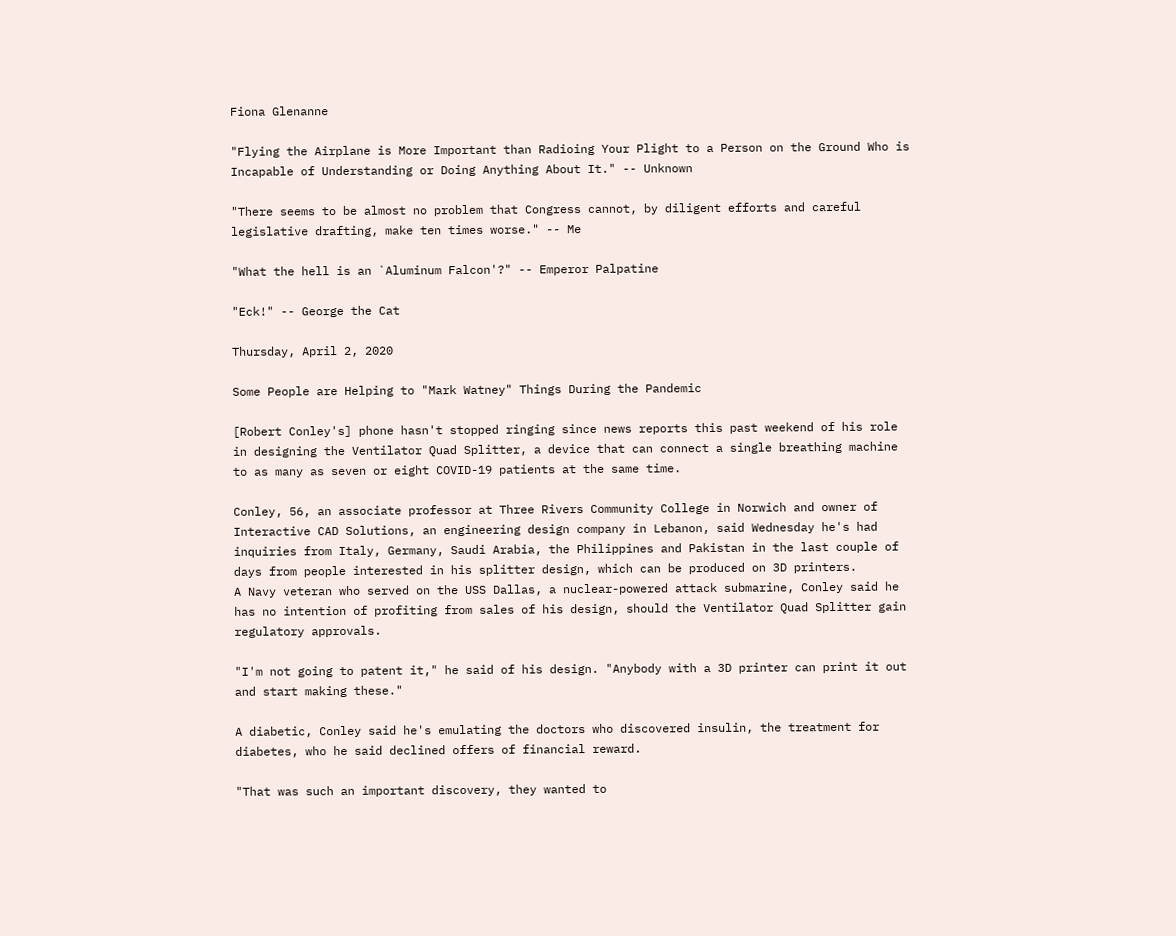Fiona Glenanne

"Flying the Airplane is More Important than Radioing Your Plight to a Person on the Ground Who is Incapable of Understanding or Doing Anything About It." -- Unknown

"There seems to be almost no problem that Congress cannot, by diligent efforts and careful legislative drafting, make ten times worse." -- Me

"What the hell is an `Aluminum Falcon'?" -- Emperor Palpatine

"Eck!" -- George the Cat

Thursday, April 2, 2020

Some People are Helping to "Mark Watney" Things During the Pandemic

[Robert Conley's] phone hasn't stopped ringing since news reports this past weekend of his role in designing the Ventilator Quad Splitter, a device that can connect a single breathing machine to as many as seven or eight COVID-19 patients at the same time.

Conley, 56, an associate professor at Three Rivers Community College in Norwich and owner of Interactive CAD Solutions, an engineering design company in Lebanon, said Wednesday he's had inquiries from Italy, Germany, Saudi Arabia, the Philippines and Pakistan in the last couple of days from people interested in his splitter design, which can be produced on 3D printers.
A Navy veteran who served on the USS Dallas, a nuclear-powered attack submarine, Conley said he has no intention of profiting from sales of his design, should the Ventilator Quad Splitter gain regulatory approvals.

"I'm not going to patent it," he said of his design. "Anybody with a 3D printer can print it out and start making these."

A diabetic, Conley said he's emulating the doctors who discovered insulin, the treatment for diabetes, who he said declined offers of financial reward.

"That was such an important discovery, they wanted to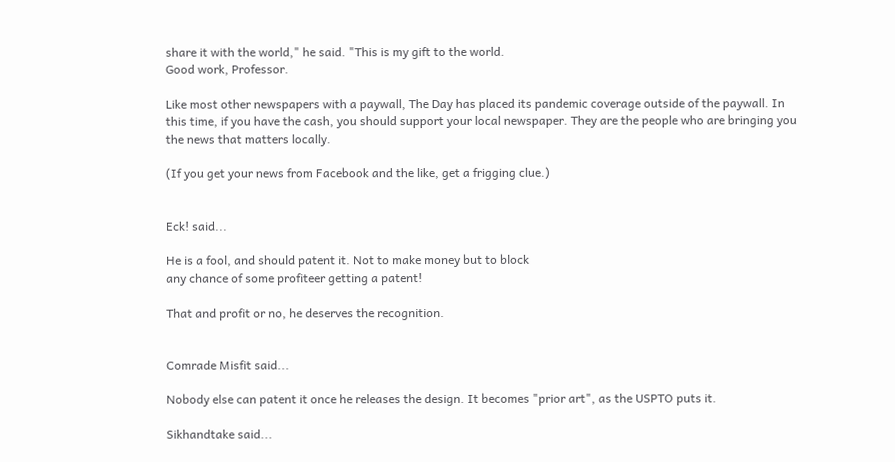share it with the world," he said. "This is my gift to the world.
Good work, Professor.

Like most other newspapers with a paywall, The Day has placed its pandemic coverage outside of the paywall. In this time, if you have the cash, you should support your local newspaper. They are the people who are bringing you the news that matters locally.

(If you get your news from Facebook and the like, get a frigging clue.)


Eck! said...

He is a fool, and should patent it. Not to make money but to block
any chance of some profiteer getting a patent!

That and profit or no, he deserves the recognition.


Comrade Misfit said...

Nobody else can patent it once he releases the design. It becomes "prior art", as the USPTO puts it.

Sikhandtake said...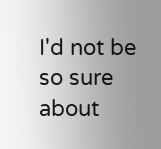I'd not be so sure about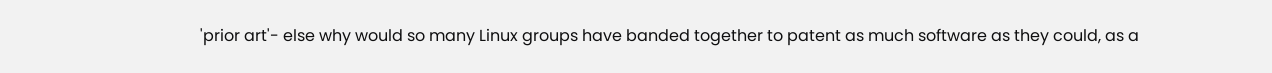'prior art'- else why would so many Linux groups have banded together to patent as much software as they could, as a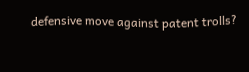defensive move against patent trolls?